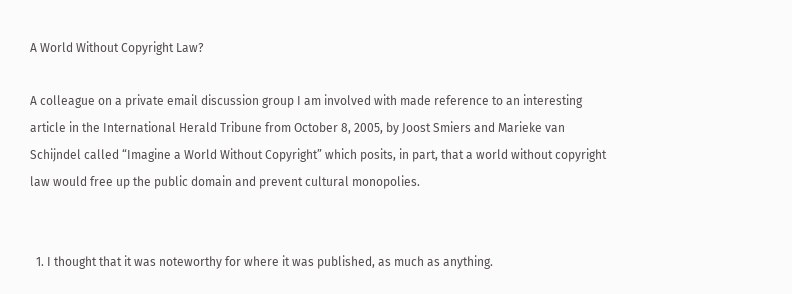A World Without Copyright Law?

A colleague on a private email discussion group I am involved with made reference to an interesting article in the International Herald Tribune from October 8, 2005, by Joost Smiers and Marieke van Schijndel called “Imagine a World Without Copyright” which posits, in part, that a world without copyright law would free up the public domain and prevent cultural monopolies.


  1. I thought that it was noteworthy for where it was published, as much as anything.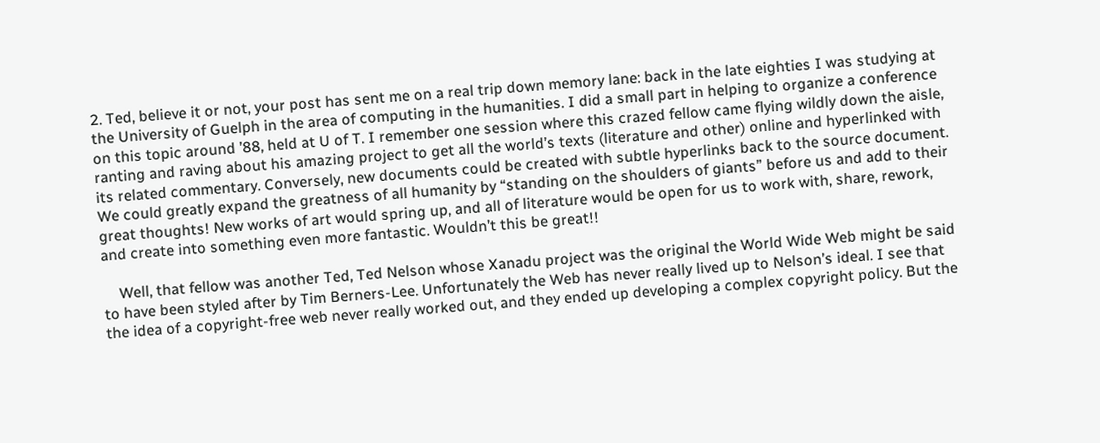2. Ted, believe it or not, your post has sent me on a real trip down memory lane: back in the late eighties I was studying at the University of Guelph in the area of computing in the humanities. I did a small part in helping to organize a conference on this topic around ’88, held at U of T. I remember one session where this crazed fellow came flying wildly down the aisle, ranting and raving about his amazing project to get all the world’s texts (literature and other) online and hyperlinked with its related commentary. Conversely, new documents could be created with subtle hyperlinks back to the source document. We could greatly expand the greatness of all humanity by “standing on the shoulders of giants” before us and add to their great thoughts! New works of art would spring up, and all of literature would be open for us to work with, share, rework, and create into something even more fantastic. Wouldn’t this be great!!

    Well, that fellow was another Ted, Ted Nelson whose Xanadu project was the original the World Wide Web might be said to have been styled after by Tim Berners-Lee. Unfortunately the Web has never really lived up to Nelson’s ideal. I see that the idea of a copyright-free web never really worked out, and they ended up developing a complex copyright policy. But the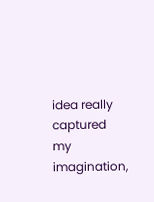idea really captured my imagination,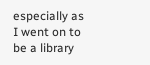especially as I went on to be a library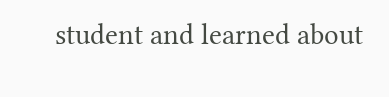student and learned about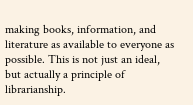making books, information, and literature as available to everyone as possible. This is not just an ideal, but actually a principle of librarianship.